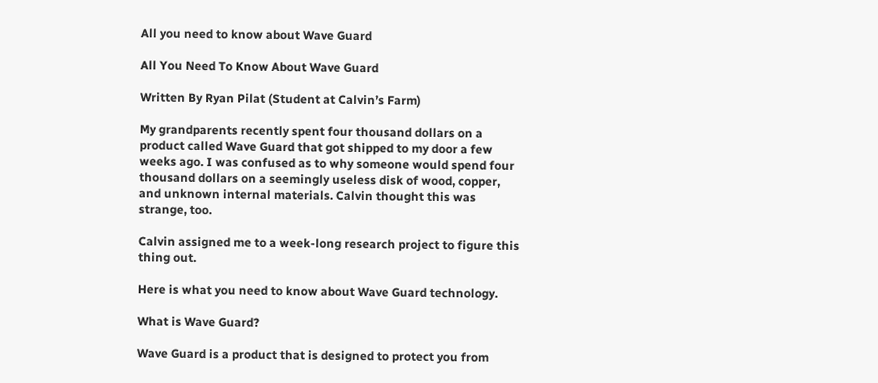All you need to know about Wave Guard

All You Need To Know About Wave Guard

Written By Ryan Pilat (Student at Calvin’s Farm)

My grandparents recently spent four thousand dollars on a product called Wave Guard that got shipped to my door a few weeks ago. I was confused as to why someone would spend four thousand dollars on a seemingly useless disk of wood, copper, and unknown internal materials. Calvin thought this was strange, too.

Calvin assigned me to a week-long research project to figure this thing out.

Here is what you need to know about Wave Guard technology.

What is Wave Guard?

Wave Guard is a product that is designed to protect you from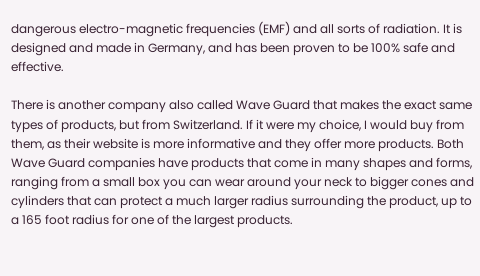dangerous electro-magnetic frequencies (EMF) and all sorts of radiation. It is designed and made in Germany, and has been proven to be 100% safe and effective.

There is another company also called Wave Guard that makes the exact same types of products, but from Switzerland. If it were my choice, I would buy from them, as their website is more informative and they offer more products. Both Wave Guard companies have products that come in many shapes and forms, ranging from a small box you can wear around your neck to bigger cones and cylinders that can protect a much larger radius surrounding the product, up to a 165 foot radius for one of the largest products.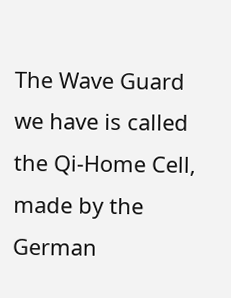The Wave Guard we have is called the Qi-Home Cell, made by the German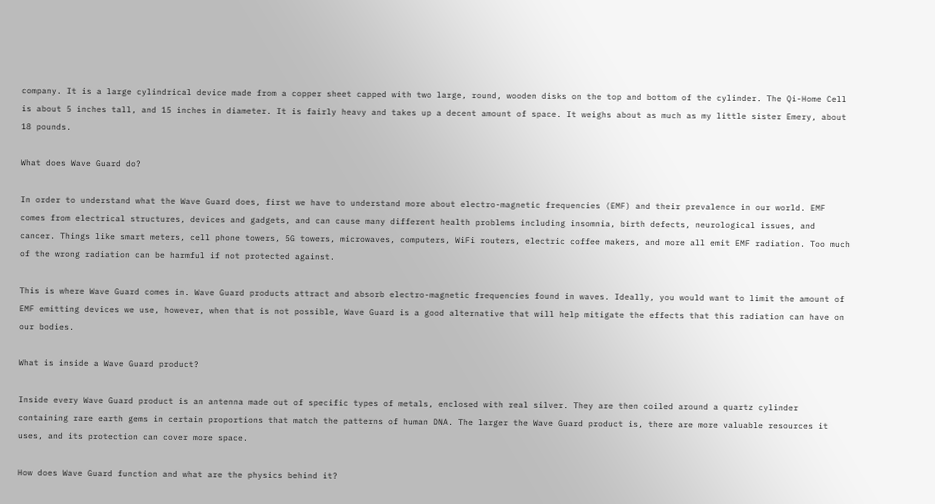company. It is a large cylindrical device made from a copper sheet capped with two large, round, wooden disks on the top and bottom of the cylinder. The Qi-Home Cell is about 5 inches tall, and 15 inches in diameter. It is fairly heavy and takes up a decent amount of space. It weighs about as much as my little sister Emery, about 18 pounds.

What does Wave Guard do?

In order to understand what the Wave Guard does, first we have to understand more about electro-magnetic frequencies (EMF) and their prevalence in our world. EMF comes from electrical structures, devices and gadgets, and can cause many different health problems including insomnia, birth defects, neurological issues, and cancer. Things like smart meters, cell phone towers, 5G towers, microwaves, computers, WiFi routers, electric coffee makers, and more all emit EMF radiation. Too much of the wrong radiation can be harmful if not protected against.

This is where Wave Guard comes in. Wave Guard products attract and absorb electro-magnetic frequencies found in waves. Ideally, you would want to limit the amount of EMF emitting devices we use, however, when that is not possible, Wave Guard is a good alternative that will help mitigate the effects that this radiation can have on our bodies.

What is inside a Wave Guard product?

Inside every Wave Guard product is an antenna made out of specific types of metals, enclosed with real silver. They are then coiled around a quartz cylinder containing rare earth gems in certain proportions that match the patterns of human DNA. The larger the Wave Guard product is, there are more valuable resources it uses, and its protection can cover more space.

How does Wave Guard function and what are the physics behind it?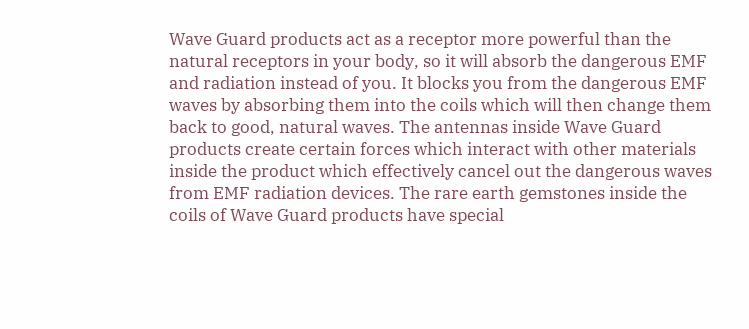Wave Guard products act as a receptor more powerful than the natural receptors in your body, so it will absorb the dangerous EMF and radiation instead of you. It blocks you from the dangerous EMF waves by absorbing them into the coils which will then change them back to good, natural waves. The antennas inside Wave Guard products create certain forces which interact with other materials inside the product which effectively cancel out the dangerous waves from EMF radiation devices. The rare earth gemstones inside the coils of Wave Guard products have special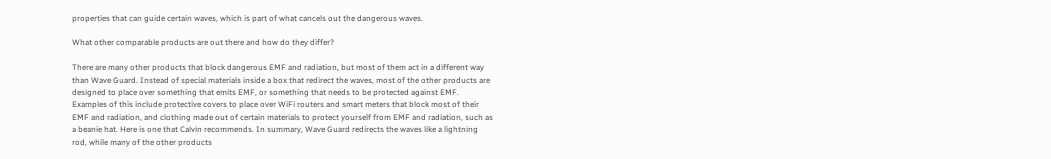properties that can guide certain waves, which is part of what cancels out the dangerous waves.

What other comparable products are out there and how do they differ?

There are many other products that block dangerous EMF and radiation, but most of them act in a different way than Wave Guard. Instead of special materials inside a box that redirect the waves, most of the other products are designed to place over something that emits EMF, or something that needs to be protected against EMF. Examples of this include protective covers to place over WiFi routers and smart meters that block most of their EMF and radiation, and clothing made out of certain materials to protect yourself from EMF and radiation, such as a beanie hat. Here is one that Calvin recommends. In summary, Wave Guard redirects the waves like a lightning rod, while many of the other products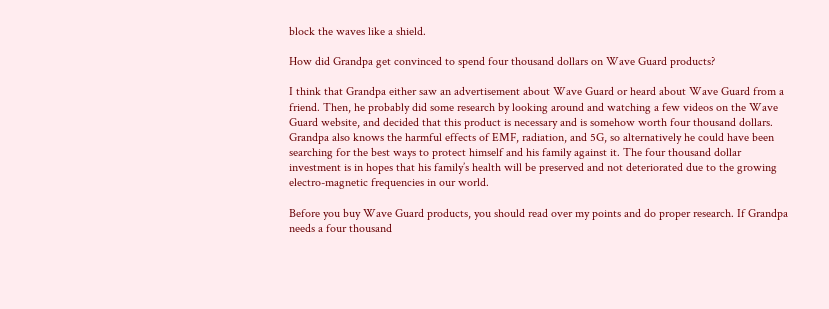block the waves like a shield.

How did Grandpa get convinced to spend four thousand dollars on Wave Guard products?

I think that Grandpa either saw an advertisement about Wave Guard or heard about Wave Guard from a friend. Then, he probably did some research by looking around and watching a few videos on the Wave Guard website, and decided that this product is necessary and is somehow worth four thousand dollars. Grandpa also knows the harmful effects of EMF, radiation, and 5G, so alternatively he could have been searching for the best ways to protect himself and his family against it. The four thousand dollar investment is in hopes that his family’s health will be preserved and not deteriorated due to the growing electro-magnetic frequencies in our world.

Before you buy Wave Guard products, you should read over my points and do proper research. If Grandpa needs a four thousand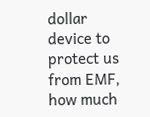dollar device to protect us from EMF, how much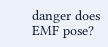danger does EMF pose?